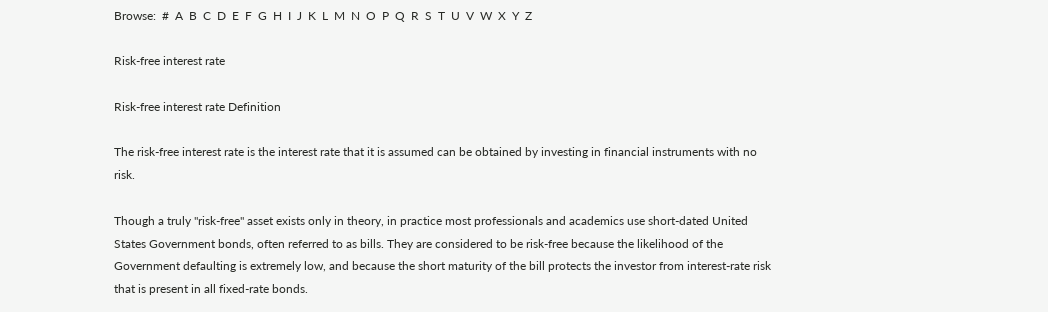Browse:  #  A  B  C  D  E  F  G  H  I  J  K  L  M  N  O  P  Q  R  S  T  U  V  W  X  Y  Z

Risk-free interest rate

Risk-free interest rate Definition

The risk-free interest rate is the interest rate that it is assumed can be obtained by investing in financial instruments with no risk.

Though a truly "risk-free" asset exists only in theory, in practice most professionals and academics use short-dated United States Government bonds, often referred to as bills. They are considered to be risk-free because the likelihood of the Government defaulting is extremely low, and because the short maturity of the bill protects the investor from interest-rate risk that is present in all fixed-rate bonds.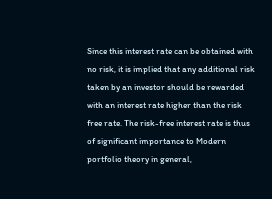Since this interest rate can be obtained with no risk, it is implied that any additional risk taken by an investor should be rewarded with an interest rate higher than the risk free rate. The risk-free interest rate is thus of significant importance to Modern portfolio theory in general,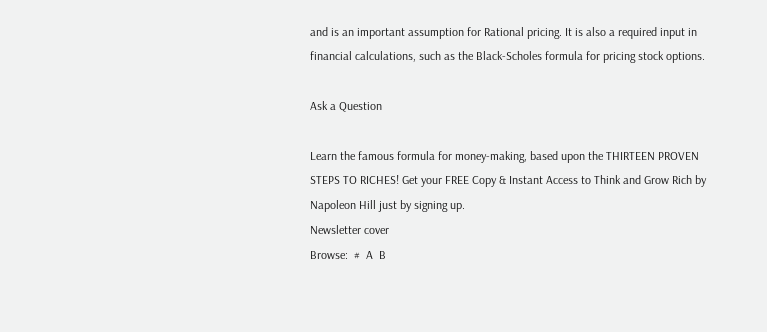and is an important assumption for Rational pricing. It is also a required input in financial calculations, such as the Black-Scholes formula for pricing stock options.

Ask a Question

Learn the famous formula for money-making, based upon the THIRTEEN PROVEN STEPS TO RICHES! Get your FREE Copy & Instant Access to Think and Grow Rich by Napoleon Hill just by signing up.
Newsletter cover
Browse:  #  A  B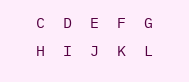C  D  E  F  G  H  I  J  K  L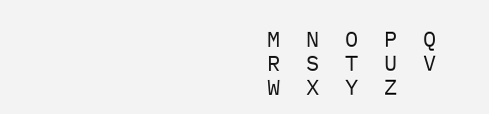M  N  O  P  Q  R  S  T  U  V  W  X  Y  Z